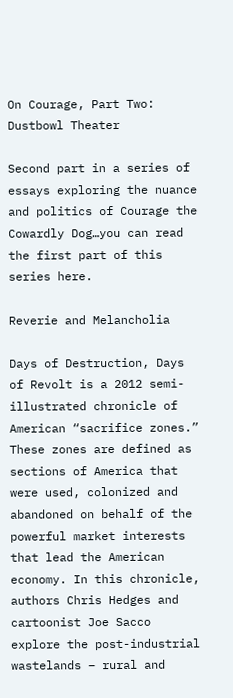On Courage, Part Two: Dustbowl Theater

Second part in a series of essays exploring the nuance and politics of Courage the Cowardly Dog…you can read the first part of this series here.

Reverie and Melancholia

Days of Destruction, Days of Revolt is a 2012 semi-illustrated chronicle of American “sacrifice zones.” These zones are defined as sections of America that were used, colonized and abandoned on behalf of the powerful market interests that lead the American economy. In this chronicle, authors Chris Hedges and cartoonist Joe Sacco explore the post-industrial wastelands – rural and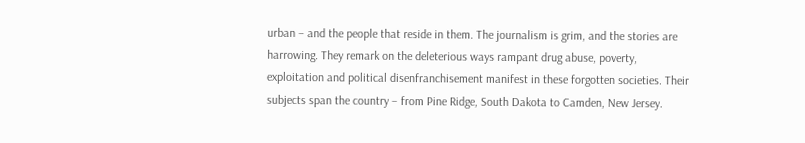urban – and the people that reside in them. The journalism is grim, and the stories are harrowing. They remark on the deleterious ways rampant drug abuse, poverty, exploitation and political disenfranchisement manifest in these forgotten societies. Their subjects span the country – from Pine Ridge, South Dakota to Camden, New Jersey.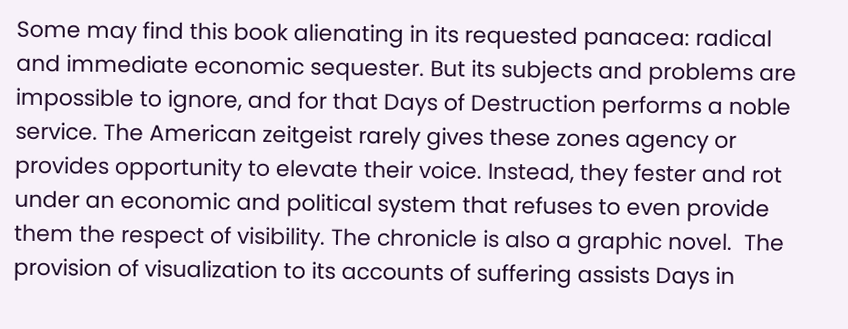Some may find this book alienating in its requested panacea: radical and immediate economic sequester. But its subjects and problems are impossible to ignore, and for that Days of Destruction performs a noble service. The American zeitgeist rarely gives these zones agency or provides opportunity to elevate their voice. Instead, they fester and rot under an economic and political system that refuses to even provide them the respect of visibility. The chronicle is also a graphic novel.  The provision of visualization to its accounts of suffering assists Days in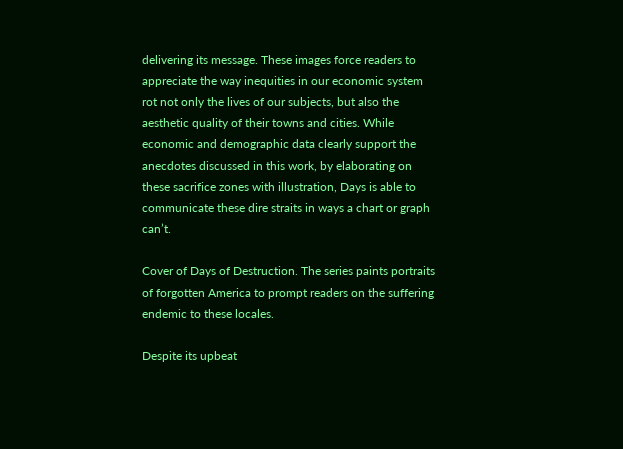delivering its message. These images force readers to appreciate the way inequities in our economic system rot not only the lives of our subjects, but also the aesthetic quality of their towns and cities. While economic and demographic data clearly support the anecdotes discussed in this work, by elaborating on these sacrifice zones with illustration, Days is able to communicate these dire straits in ways a chart or graph can’t.

Cover of Days of Destruction. The series paints portraits of forgotten America to prompt readers on the suffering endemic to these locales.

Despite its upbeat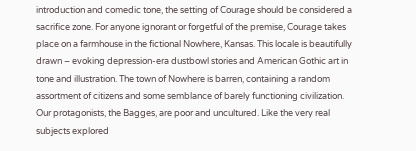introduction and comedic tone, the setting of Courage should be considered a sacrifice zone. For anyone ignorant or forgetful of the premise, Courage takes place on a farmhouse in the fictional Nowhere, Kansas. This locale is beautifully drawn – evoking depression-era dustbowl stories and American Gothic art in tone and illustration. The town of Nowhere is barren, containing a random assortment of citizens and some semblance of barely functioning civilization. Our protagonists, the Bagges, are poor and uncultured. Like the very real subjects explored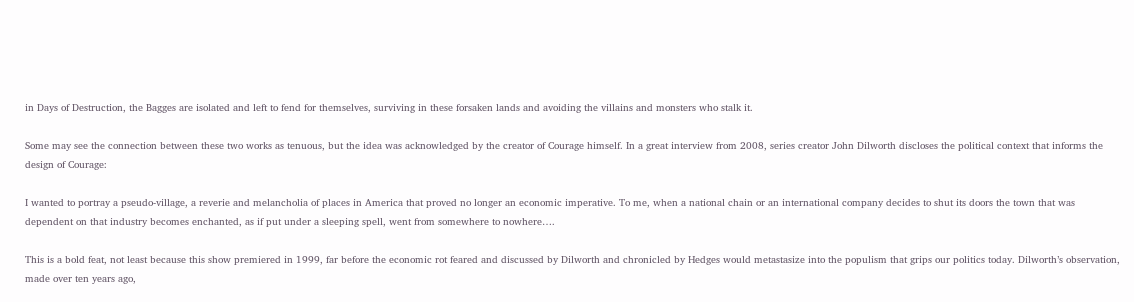in Days of Destruction, the Bagges are isolated and left to fend for themselves, surviving in these forsaken lands and avoiding the villains and monsters who stalk it.

Some may see the connection between these two works as tenuous, but the idea was acknowledged by the creator of Courage himself. In a great interview from 2008, series creator John Dilworth discloses the political context that informs the design of Courage:

I wanted to portray a pseudo-village, a reverie and melancholia of places in America that proved no longer an economic imperative. To me, when a national chain or an international company decides to shut its doors the town that was dependent on that industry becomes enchanted, as if put under a sleeping spell, went from somewhere to nowhere….

This is a bold feat, not least because this show premiered in 1999, far before the economic rot feared and discussed by Dilworth and chronicled by Hedges would metastasize into the populism that grips our politics today. Dilworth’s observation, made over ten years ago,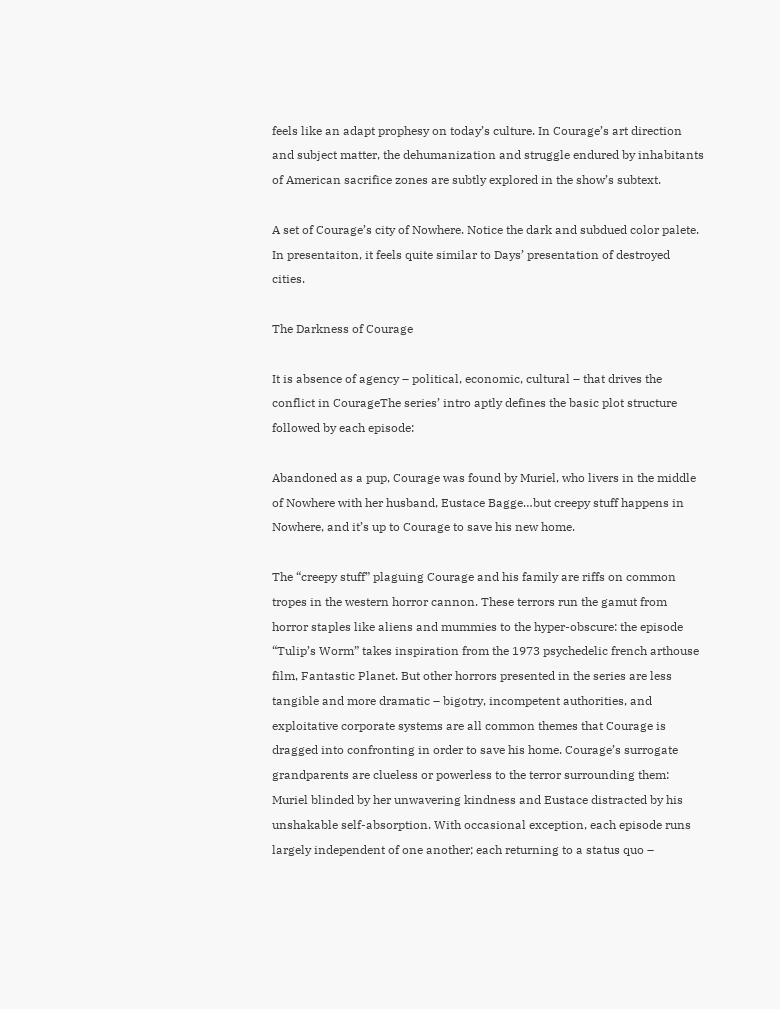feels like an adapt prophesy on today’s culture. In Courage’s art direction and subject matter, the dehumanization and struggle endured by inhabitants of American sacrifice zones are subtly explored in the show’s subtext.

A set of Courage’s city of Nowhere. Notice the dark and subdued color palete. In presentaiton, it feels quite similar to Days’ presentation of destroyed cities.

The Darkness of Courage

It is absence of agency – political, economic, cultural – that drives the conflict in CourageThe series’ intro aptly defines the basic plot structure followed by each episode:

Abandoned as a pup, Courage was found by Muriel, who livers in the middle of Nowhere with her husband, Eustace Bagge…but creepy stuff happens in Nowhere, and it’s up to Courage to save his new home.

The “creepy stuff” plaguing Courage and his family are riffs on common tropes in the western horror cannon. These terrors run the gamut from horror staples like aliens and mummies to the hyper-obscure: the episode “Tulip’s Worm” takes inspiration from the 1973 psychedelic french arthouse film, Fantastic Planet. But other horrors presented in the series are less tangible and more dramatic – bigotry, incompetent authorities, and exploitative corporate systems are all common themes that Courage is dragged into confronting in order to save his home. Courage’s surrogate grandparents are clueless or powerless to the terror surrounding them: Muriel blinded by her unwavering kindness and Eustace distracted by his unshakable self-absorption. With occasional exception, each episode runs largely independent of one another; each returning to a status quo –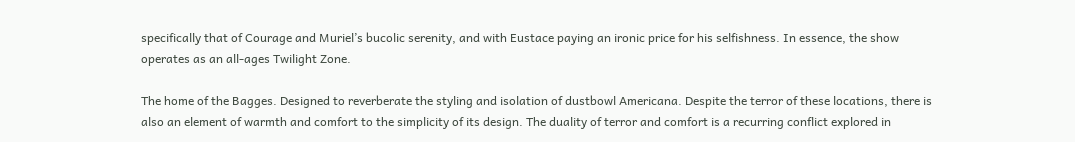specifically that of Courage and Muriel’s bucolic serenity, and with Eustace paying an ironic price for his selfishness. In essence, the show operates as an all-ages Twilight Zone.

The home of the Bagges. Designed to reverberate the styling and isolation of dustbowl Americana. Despite the terror of these locations, there is also an element of warmth and comfort to the simplicity of its design. The duality of terror and comfort is a recurring conflict explored in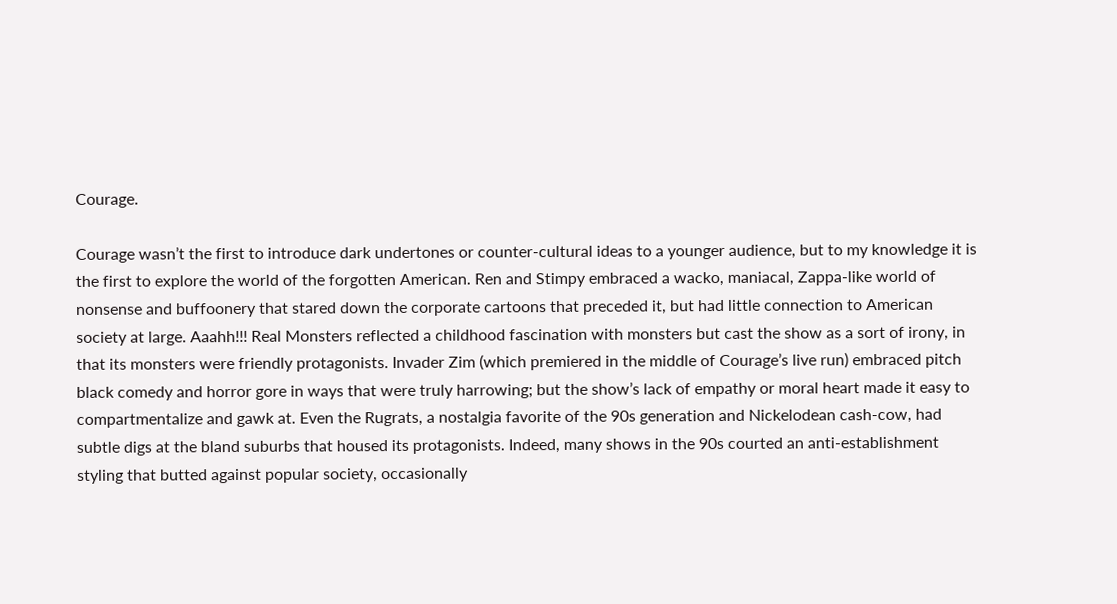Courage.

Courage wasn’t the first to introduce dark undertones or counter-cultural ideas to a younger audience, but to my knowledge it is the first to explore the world of the forgotten American. Ren and Stimpy embraced a wacko, maniacal, Zappa-like world of nonsense and buffoonery that stared down the corporate cartoons that preceded it, but had little connection to American society at large. Aaahh!!! Real Monsters reflected a childhood fascination with monsters but cast the show as a sort of irony, in that its monsters were friendly protagonists. Invader Zim (which premiered in the middle of Courage’s live run) embraced pitch black comedy and horror gore in ways that were truly harrowing; but the show’s lack of empathy or moral heart made it easy to compartmentalize and gawk at. Even the Rugrats, a nostalgia favorite of the 90s generation and Nickelodean cash-cow, had subtle digs at the bland suburbs that housed its protagonists. Indeed, many shows in the 90s courted an anti-establishment styling that butted against popular society, occasionally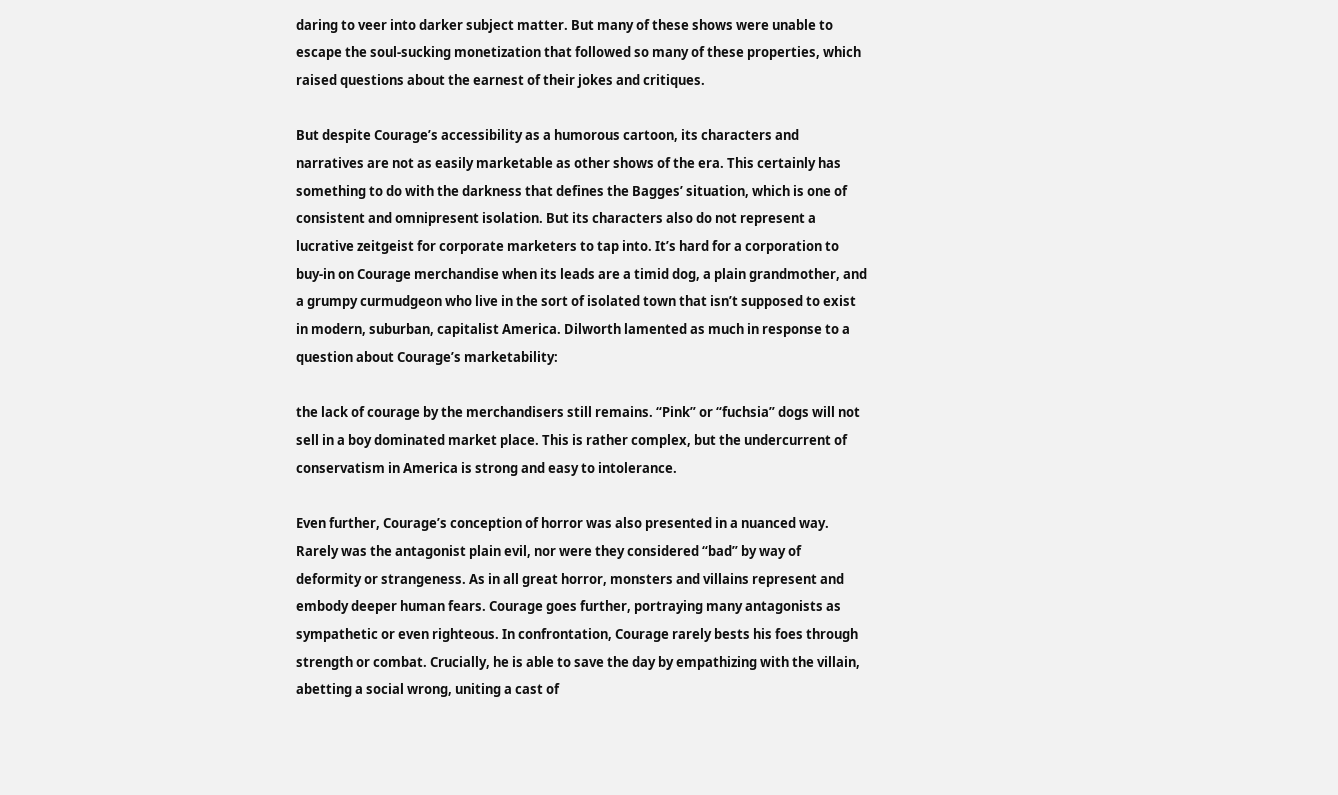daring to veer into darker subject matter. But many of these shows were unable to escape the soul-sucking monetization that followed so many of these properties, which raised questions about the earnest of their jokes and critiques.

But despite Courage’s accessibility as a humorous cartoon, its characters and narratives are not as easily marketable as other shows of the era. This certainly has something to do with the darkness that defines the Bagges’ situation, which is one of consistent and omnipresent isolation. But its characters also do not represent a lucrative zeitgeist for corporate marketers to tap into. It’s hard for a corporation to buy-in on Courage merchandise when its leads are a timid dog, a plain grandmother, and a grumpy curmudgeon who live in the sort of isolated town that isn’t supposed to exist in modern, suburban, capitalist America. Dilworth lamented as much in response to a question about Courage’s marketability:

the lack of courage by the merchandisers still remains. “Pink” or “fuchsia” dogs will not sell in a boy dominated market place. This is rather complex, but the undercurrent of conservatism in America is strong and easy to intolerance.

Even further, Courage’s conception of horror was also presented in a nuanced way. Rarely was the antagonist plain evil, nor were they considered “bad” by way of deformity or strangeness. As in all great horror, monsters and villains represent and embody deeper human fears. Courage goes further, portraying many antagonists as sympathetic or even righteous. In confrontation, Courage rarely bests his foes through strength or combat. Crucially, he is able to save the day by empathizing with the villain, abetting a social wrong, uniting a cast of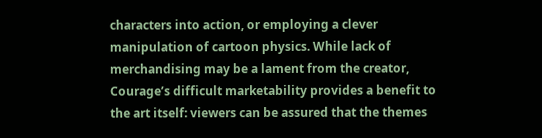characters into action, or employing a clever manipulation of cartoon physics. While lack of merchandising may be a lament from the creator, Courage’s difficult marketability provides a benefit to the art itself: viewers can be assured that the themes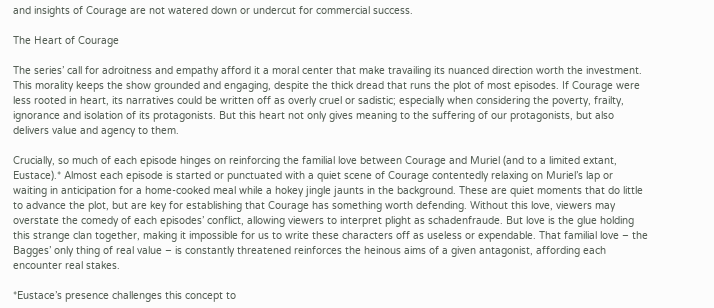and insights of Courage are not watered down or undercut for commercial success.

The Heart of Courage

The series’ call for adroitness and empathy afford it a moral center that make travailing its nuanced direction worth the investment. This morality keeps the show grounded and engaging, despite the thick dread that runs the plot of most episodes. If Courage were less rooted in heart, its narratives could be written off as overly cruel or sadistic; especially when considering the poverty, frailty, ignorance and isolation of its protagonists. But this heart not only gives meaning to the suffering of our protagonists, but also delivers value and agency to them.

Crucially, so much of each episode hinges on reinforcing the familial love between Courage and Muriel (and to a limited extant, Eustace).* Almost each episode is started or punctuated with a quiet scene of Courage contentedly relaxing on Muriel’s lap or waiting in anticipation for a home-cooked meal while a hokey jingle jaunts in the background. These are quiet moments that do little to advance the plot, but are key for establishing that Courage has something worth defending. Without this love, viewers may overstate the comedy of each episodes’ conflict, allowing viewers to interpret plight as schadenfraude. But love is the glue holding this strange clan together, making it impossible for us to write these characters off as useless or expendable. That familial love – the Bagges’ only thing of real value – is constantly threatened reinforces the heinous aims of a given antagonist, affording each encounter real stakes.

*Eustace’s presence challenges this concept to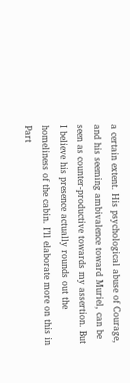a certain extent. His psychological abuse of Courage, and his seeming ambivalence toward Muriel, can be seen as counter-productive towards my assertion. But I believe his presence actually rounds out the homeliness of the cabin. I’ll elaborate more on this in Part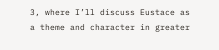3, where I’ll discuss Eustace as a theme and character in greater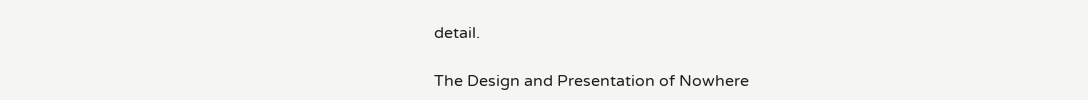detail.

The Design and Presentation of Nowhere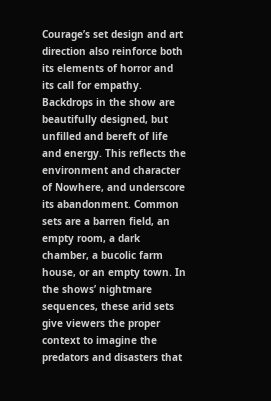Courage’s set design and art direction also reinforce both its elements of horror and its call for empathy. Backdrops in the show are beautifully designed, but unfilled and bereft of life and energy. This reflects the environment and character of Nowhere, and underscore its abandonment. Common sets are a barren field, an empty room, a dark chamber, a bucolic farm house, or an empty town. In the shows’ nightmare sequences, these arid sets give viewers the proper context to imagine the predators and disasters that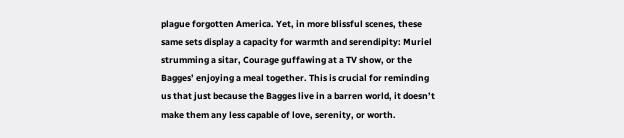plague forgotten America. Yet, in more blissful scenes, these same sets display a capacity for warmth and serendipity: Muriel strumming a sitar, Courage guffawing at a TV show, or the Bagges’ enjoying a meal together. This is crucial for reminding us that just because the Bagges live in a barren world, it doesn’t make them any less capable of love, serenity, or worth.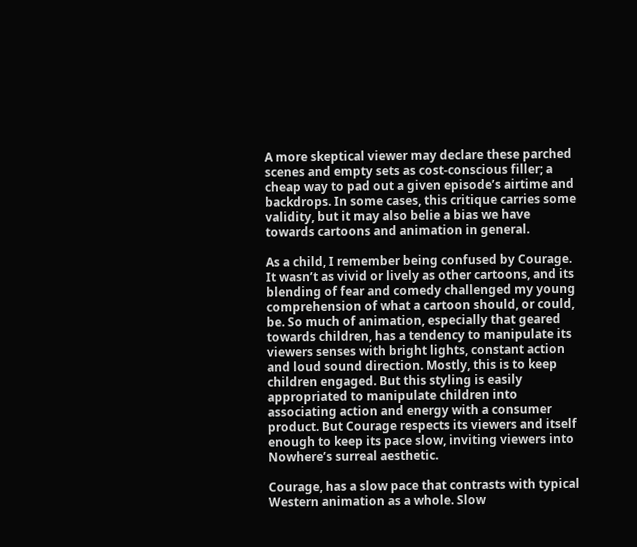A more skeptical viewer may declare these parched scenes and empty sets as cost-conscious filler; a cheap way to pad out a given episode’s airtime and backdrops. In some cases, this critique carries some validity, but it may also belie a bias we have towards cartoons and animation in general.

As a child, I remember being confused by Courage. It wasn’t as vivid or lively as other cartoons, and its blending of fear and comedy challenged my young comprehension of what a cartoon should, or could, be. So much of animation, especially that geared towards children, has a tendency to manipulate its viewers senses with bright lights, constant action and loud sound direction. Mostly, this is to keep children engaged. But this styling is easily appropriated to manipulate children into associating action and energy with a consumer product. But Courage respects its viewers and itself enough to keep its pace slow, inviting viewers into Nowhere’s surreal aesthetic.

Courage, has a slow pace that contrasts with typical Western animation as a whole. Slow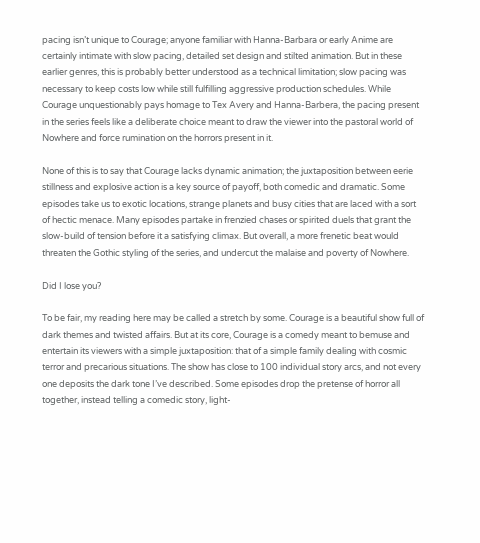pacing isn’t unique to Courage; anyone familiar with Hanna-Barbara or early Anime are certainly intimate with slow pacing, detailed set design and stilted animation. But in these earlier genres, this is probably better understood as a technical limitation; slow pacing was necessary to keep costs low while still fulfilling aggressive production schedules. While Courage unquestionably pays homage to Tex Avery and Hanna-Barbera, the pacing present in the series feels like a deliberate choice meant to draw the viewer into the pastoral world of Nowhere and force rumination on the horrors present in it.

None of this is to say that Courage lacks dynamic animation; the juxtaposition between eerie stillness and explosive action is a key source of payoff, both comedic and dramatic. Some episodes take us to exotic locations, strange planets and busy cities that are laced with a sort of hectic menace. Many episodes partake in frenzied chases or spirited duels that grant the slow-build of tension before it a satisfying climax. But overall, a more frenetic beat would threaten the Gothic styling of the series, and undercut the malaise and poverty of Nowhere.

Did I lose you?

To be fair, my reading here may be called a stretch by some. Courage is a beautiful show full of dark themes and twisted affairs. But at its core, Courage is a comedy meant to bemuse and entertain its viewers with a simple juxtaposition: that of a simple family dealing with cosmic terror and precarious situations. The show has close to 100 individual story arcs, and not every one deposits the dark tone I’ve described. Some episodes drop the pretense of horror all together, instead telling a comedic story, light-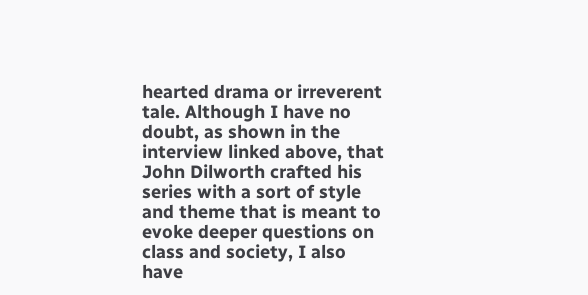hearted drama or irreverent tale. Although I have no doubt, as shown in the interview linked above, that John Dilworth crafted his series with a sort of style and theme that is meant to evoke deeper questions on class and society, I also have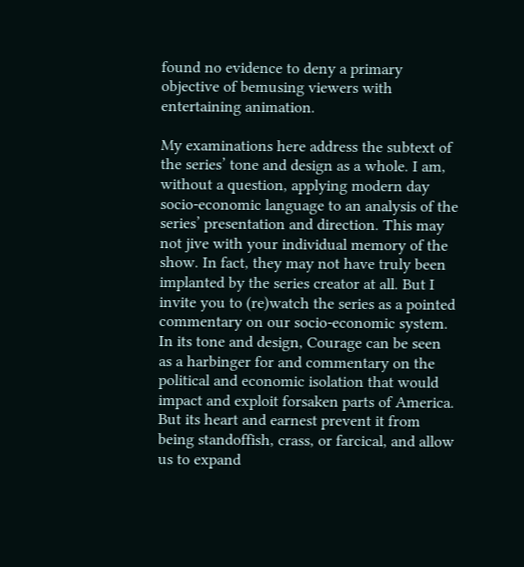found no evidence to deny a primary objective of bemusing viewers with entertaining animation.

My examinations here address the subtext of the series’ tone and design as a whole. I am, without a question, applying modern day socio-economic language to an analysis of the series’ presentation and direction. This may not jive with your individual memory of the show. In fact, they may not have truly been implanted by the series creator at all. But I invite you to (re)watch the series as a pointed commentary on our socio-economic system. In its tone and design, Courage can be seen as a harbinger for and commentary on the political and economic isolation that would impact and exploit forsaken parts of America. But its heart and earnest prevent it from being standoffish, crass, or farcical, and allow us to expand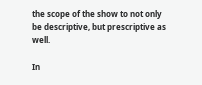the scope of the show to not only be descriptive, but prescriptive as well.

In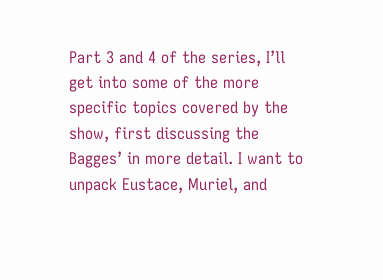Part 3 and 4 of the series, I’ll get into some of the more specific topics covered by the show, first discussing the Bagges’ in more detail. I want to unpack Eustace, Muriel, and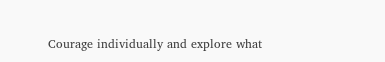Courage individually and explore what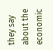they say about the economic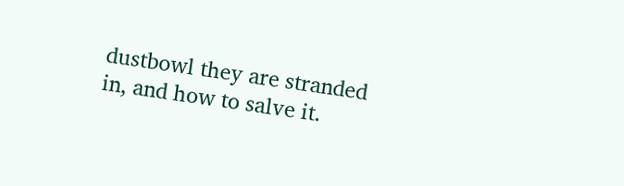dustbowl they are stranded in, and how to salve it.